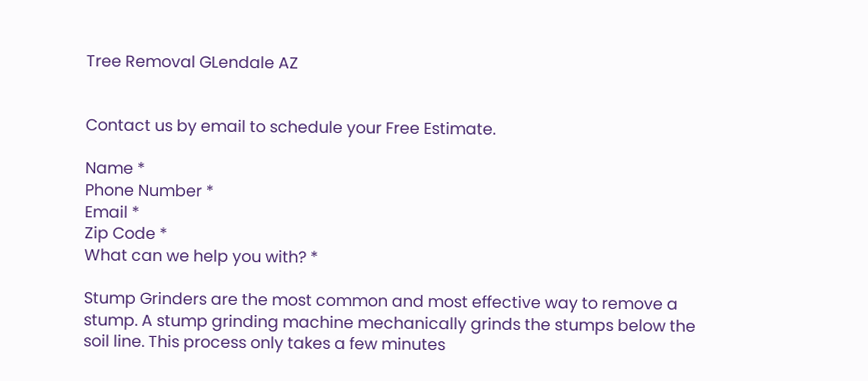Tree Removal GLendale AZ


Contact us by email to schedule your Free Estimate.

Name *
Phone Number *
Email *
Zip Code *
What can we help you with? *

Stump Grinders are the most common and most effective way to remove a stump. A stump grinding machine mechanically grinds the stumps below the soil line. This process only takes a few minutes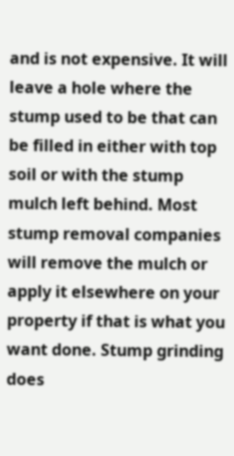and is not expensive. It will leave a hole where the stump used to be that can be filled in either with top soil or with the stump mulch left behind. Most stump removal companies will remove the mulch or apply it elsewhere on your property if that is what you want done. Stump grinding does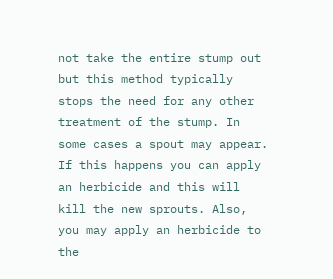not take the entire stump out but this method typically stops the need for any other treatment of the stump. In some cases a spout may appear. If this happens you can apply an herbicide and this will kill the new sprouts. Also, you may apply an herbicide to the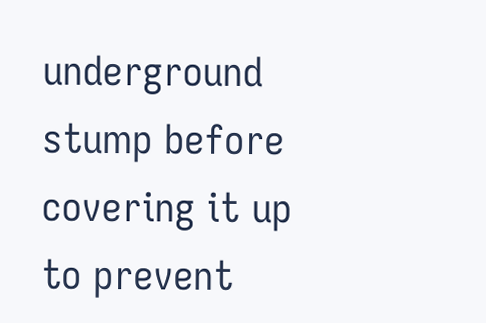underground stump before covering it up to prevent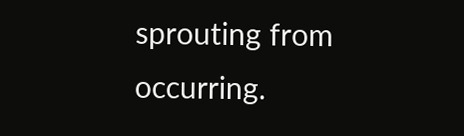sprouting from occurring.